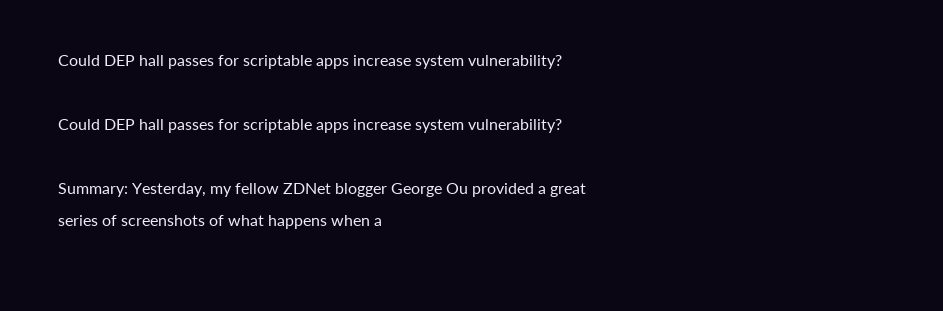Could DEP hall passes for scriptable apps increase system vulnerability?

Could DEP hall passes for scriptable apps increase system vulnerability?

Summary: Yesterday, my fellow ZDNet blogger George Ou provided a great series of screenshots of what happens when a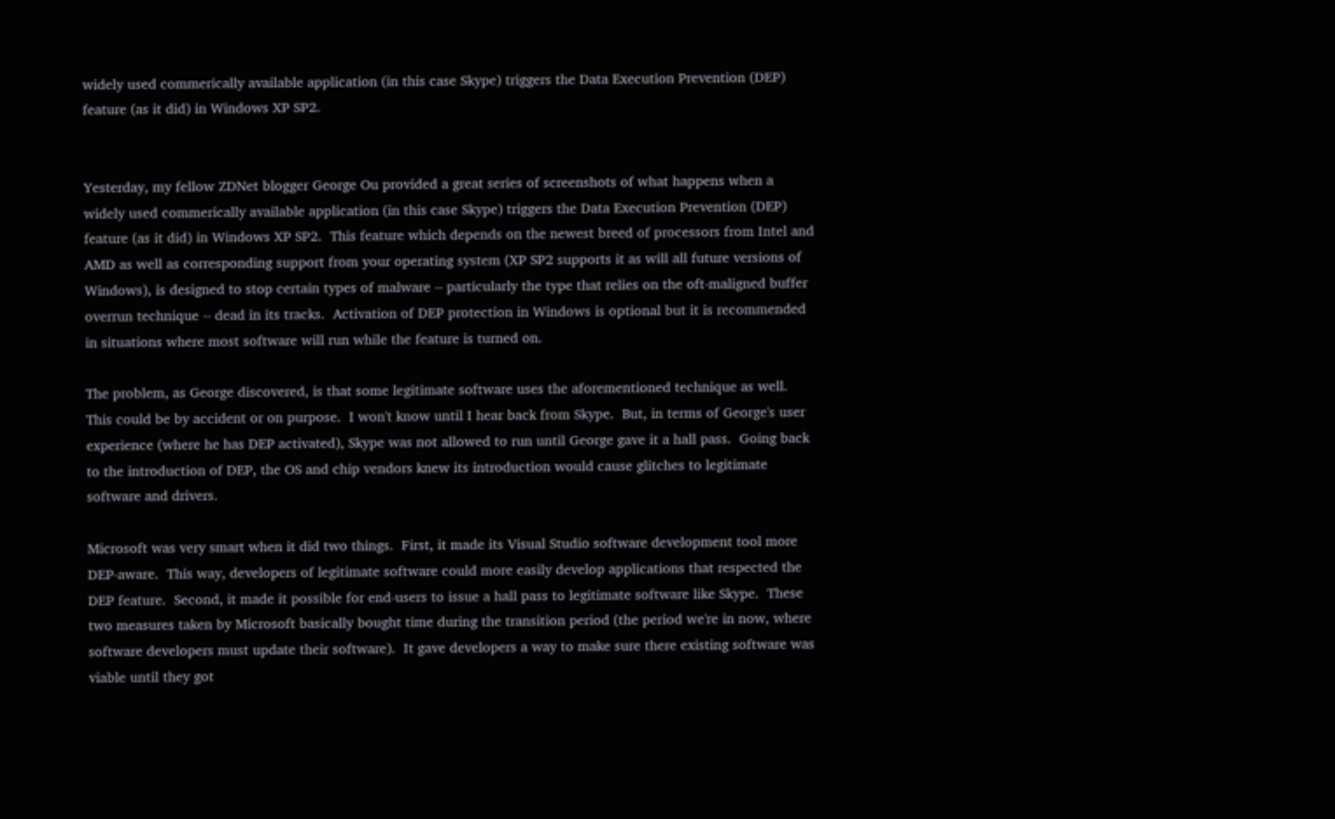widely used commerically available application (in this case Skype) triggers the Data Execution Prevention (DEP) feature (as it did) in Windows XP SP2.


Yesterday, my fellow ZDNet blogger George Ou provided a great series of screenshots of what happens when a widely used commerically available application (in this case Skype) triggers the Data Execution Prevention (DEP) feature (as it did) in Windows XP SP2.  This feature which depends on the newest breed of processors from Intel and AMD as well as corresponding support from your operating system (XP SP2 supports it as will all future versions of Windows), is designed to stop certain types of malware -- particularly the type that relies on the oft-maligned buffer overrun technique -- dead in its tracks.  Activation of DEP protection in Windows is optional but it is recommended in situations where most software will run while the feature is turned on.

The problem, as George discovered, is that some legitimate software uses the aforementioned technique as well.  This could be by accident or on purpose.  I won't know until I hear back from Skype.  But, in terms of George's user experience (where he has DEP activated), Skype was not allowed to run until George gave it a hall pass.  Going back to the introduction of DEP, the OS and chip vendors knew its introduction would cause glitches to legitimate software and drivers.

Microsoft was very smart when it did two things.  First, it made its Visual Studio software development tool more DEP-aware.  This way, developers of legitimate software could more easily develop applications that respected the DEP feature.  Second, it made it possible for end-users to issue a hall pass to legitimate software like Skype.  These two measures taken by Microsoft basically bought time during the transition period (the period we're in now, where software developers must update their software).  It gave developers a way to make sure there existing software was viable until they got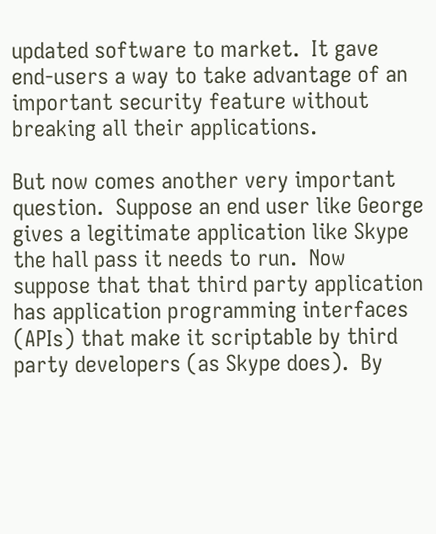updated software to market.  It gave end-users a way to take advantage of an important security feature without breaking all their applications.

But now comes another very important question.  Suppose an end user like George gives a legitimate application like Skype the hall pass it needs to run.  Now suppose that that third party application has application programming interfaces (APIs) that make it scriptable by third party developers (as Skype does).  By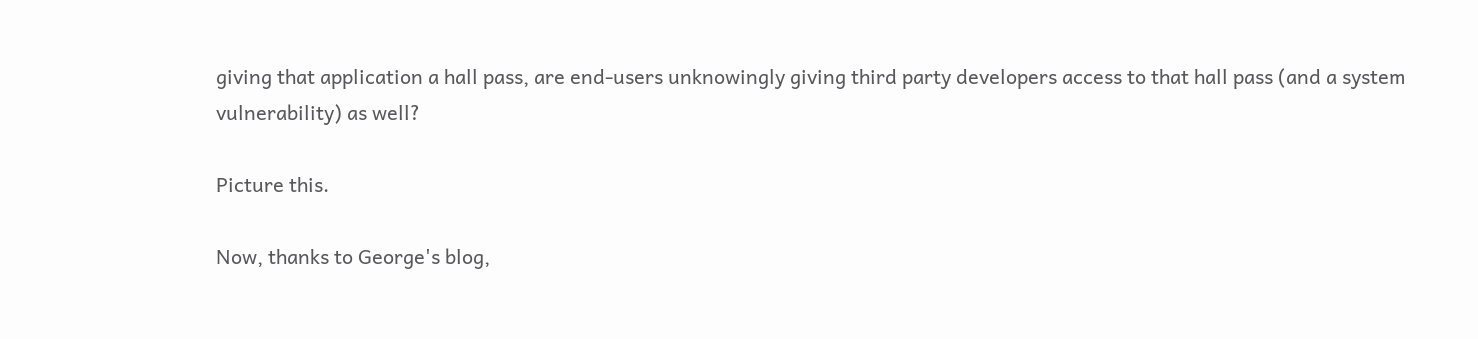giving that application a hall pass, are end-users unknowingly giving third party developers access to that hall pass (and a system vulnerability) as well?

Picture this.

Now, thanks to George's blog,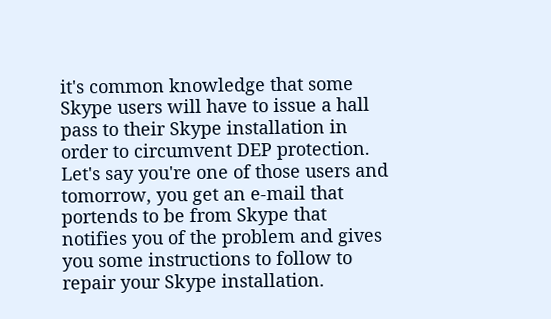it's common knowledge that some Skype users will have to issue a hall pass to their Skype installation in order to circumvent DEP protection.  Let's say you're one of those users and tomorrow, you get an e-mail that portends to be from Skype that notifies you of the problem and gives you some instructions to follow to repair your Skype installation.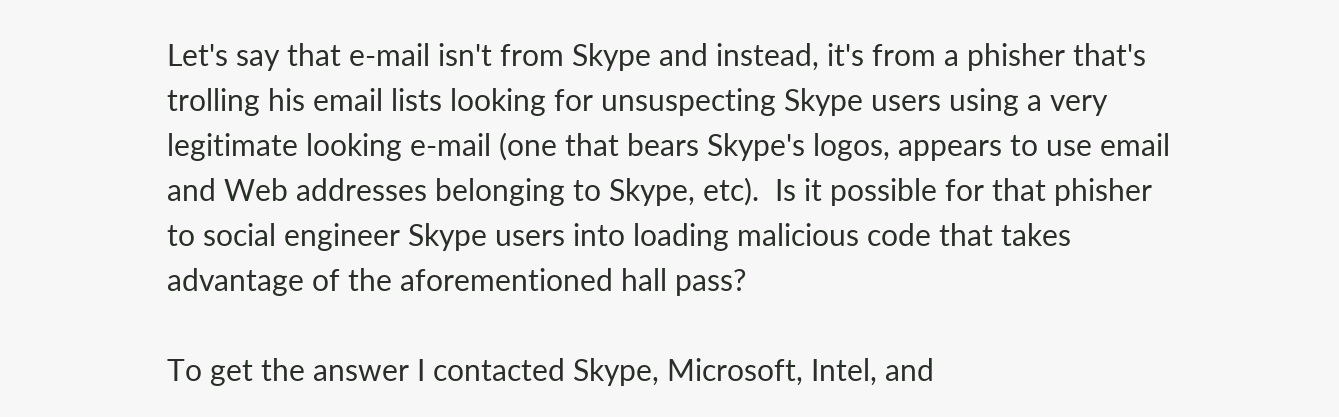Let's say that e-mail isn't from Skype and instead, it's from a phisher that's trolling his email lists looking for unsuspecting Skype users using a very legitimate looking e-mail (one that bears Skype's logos, appears to use email and Web addresses belonging to Skype, etc).  Is it possible for that phisher to social engineer Skype users into loading malicious code that takes advantage of the aforementioned hall pass?

To get the answer I contacted Skype, Microsoft, Intel, and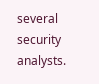several security analysts.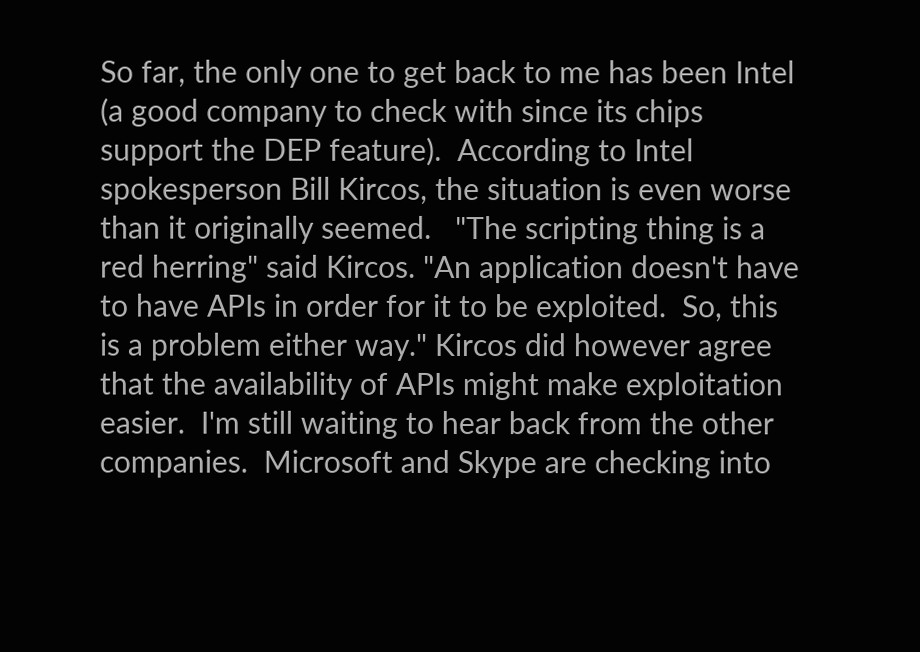So far, the only one to get back to me has been Intel (a good company to check with since its chips support the DEP feature).  According to Intel spokesperson Bill Kircos, the situation is even worse than it originally seemed.   "The scripting thing is a red herring" said Kircos. "An application doesn't have to have APIs in order for it to be exploited.  So, this is a problem either way." Kircos did however agree that the availability of APIs might make exploitation easier.  I'm still waiting to hear back from the other companies.  Microsoft and Skype are checking into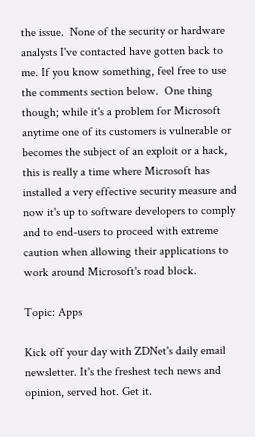the issue.  None of the security or hardware analysts I've contacted have gotten back to me. If you know something, feel free to use the comments section below.  One thing though; while it's a problem for Microsoft anytime one of its customers is vulnerable or becomes the subject of an exploit or a hack, this is really a time where Microsoft has installed a very effective security measure and now it's up to software developers to comply and to end-users to proceed with extreme caution when allowing their applications to work around Microsoft's road block.

Topic: Apps

Kick off your day with ZDNet's daily email newsletter. It's the freshest tech news and opinion, served hot. Get it.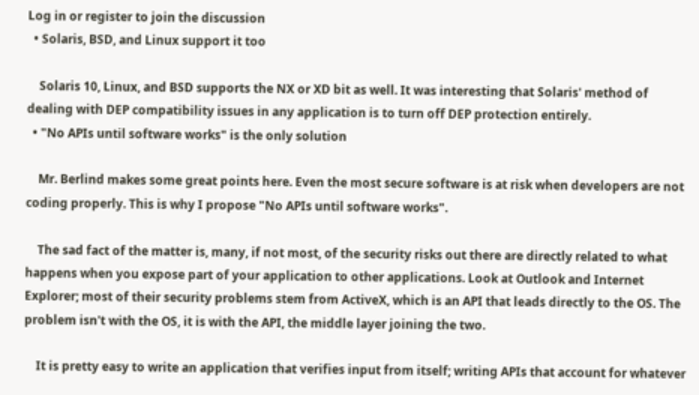Log in or register to join the discussion
  • Solaris, BSD, and Linux support it too

    Solaris 10, Linux, and BSD supports the NX or XD bit as well. It was interesting that Solaris' method of dealing with DEP compatibility issues in any application is to turn off DEP protection entirely.
  • "No APIs until software works" is the only solution

    Mr. Berlind makes some great points here. Even the most secure software is at risk when developers are not coding properly. This is why I propose "No APIs until software works".

    The sad fact of the matter is, many, if not most, of the security risks out there are directly related to what happens when you expose part of your application to other applications. Look at Outlook and Internet Explorer; most of their security problems stem from ActiveX, which is an API that leads directly to the OS. The problem isn't with the OS, it is with the API, the middle layer joining the two.

    It is pretty easy to write an application that verifies input from itself; writing APIs that account for whatever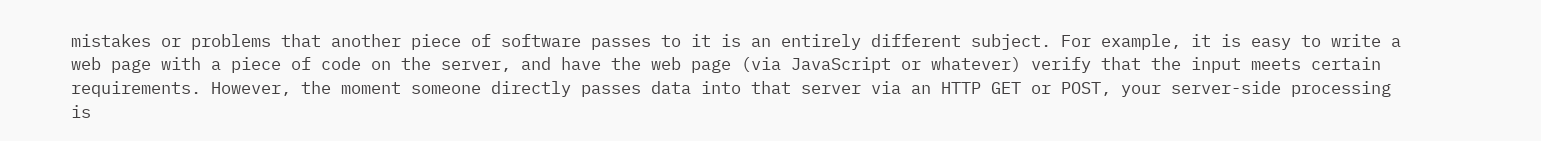mistakes or problems that another piece of software passes to it is an entirely different subject. For example, it is easy to write a web page with a piece of code on the server, and have the web page (via JavaScript or whatever) verify that the input meets certain requirements. However, the moment someone directly passes data into that server via an HTTP GET or POST, your server-side processing is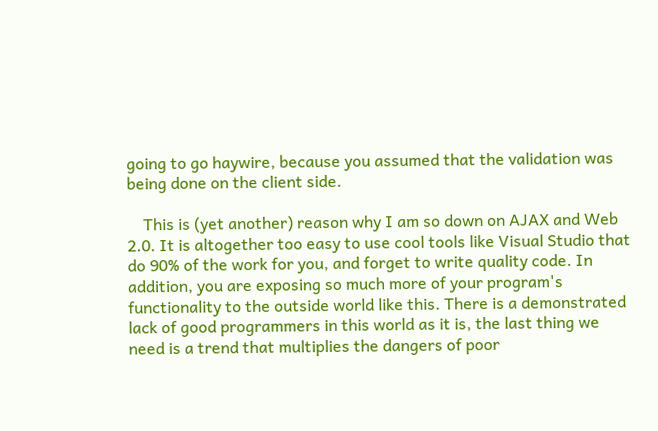going to go haywire, because you assumed that the validation was being done on the client side.

    This is (yet another) reason why I am so down on AJAX and Web 2.0. It is altogether too easy to use cool tools like Visual Studio that do 90% of the work for you, and forget to write quality code. In addition, you are exposing so much more of your program's functionality to the outside world like this. There is a demonstrated lack of good programmers in this world as it is, the last thing we need is a trend that multiplies the dangers of poor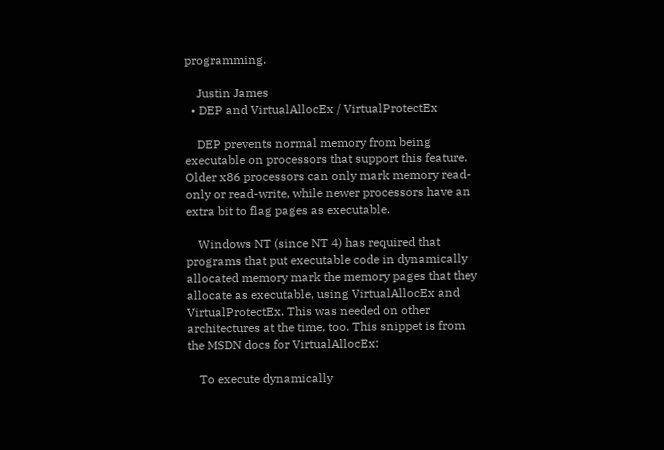programming.

    Justin James
  • DEP and VirtualAllocEx / VirtualProtectEx

    DEP prevents normal memory from being executable on processors that support this feature. Older x86 processors can only mark memory read-only or read-write, while newer processors have an extra bit to flag pages as executable.

    Windows NT (since NT 4) has required that programs that put executable code in dynamically allocated memory mark the memory pages that they allocate as executable, using VirtualAllocEx and VirtualProtectEx. This was needed on other architectures at the time, too. This snippet is from the MSDN docs for VirtualAllocEx:

    To execute dynamically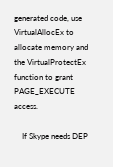generated code, use VirtualAllocEx to allocate memory and the VirtualProtectEx function to grant PAGE_EXECUTE access.

    If Skype needs DEP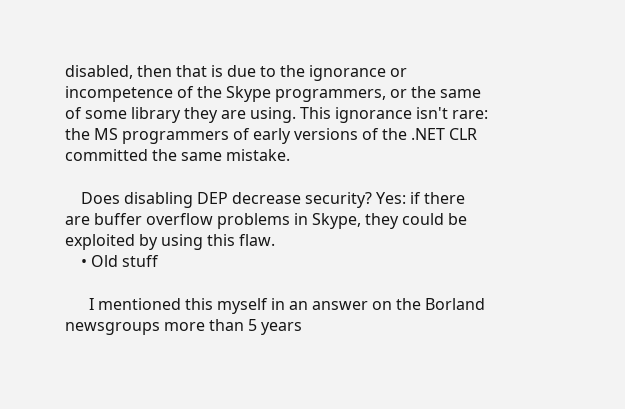disabled, then that is due to the ignorance or incompetence of the Skype programmers, or the same of some library they are using. This ignorance isn't rare: the MS programmers of early versions of the .NET CLR committed the same mistake.

    Does disabling DEP decrease security? Yes: if there are buffer overflow problems in Skype, they could be exploited by using this flaw.
    • Old stuff

      I mentioned this myself in an answer on the Borland newsgroups more than 5 years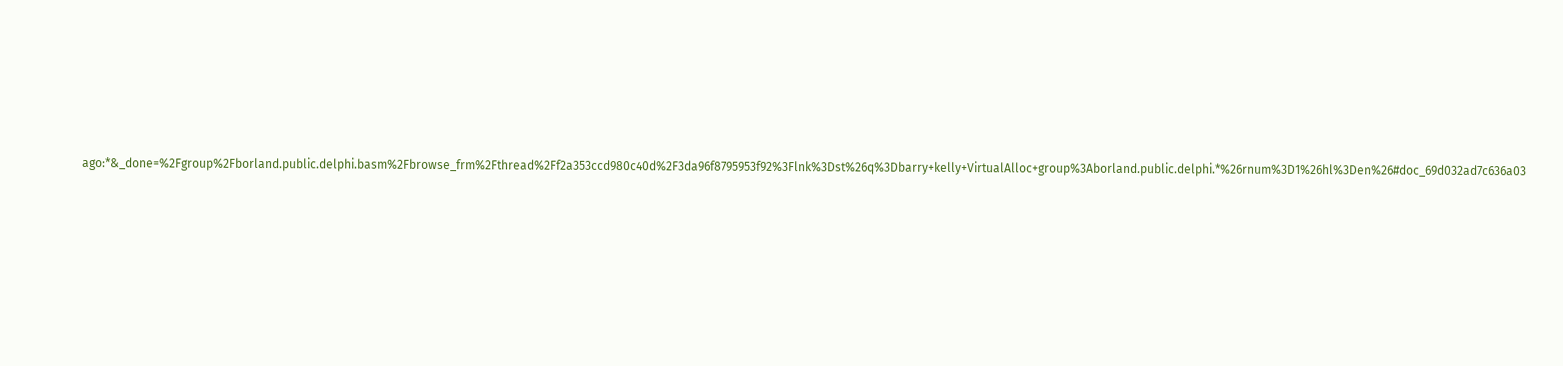ago:*&_done=%2Fgroup%2Fborland.public.delphi.basm%2Fbrowse_frm%2Fthread%2Ff2a353ccd980c40d%2F3da96f8795953f92%3Flnk%3Dst%26q%3Dbarry+kelly+VirtualAlloc+group%3Aborland.public.delphi.*%26rnum%3D1%26hl%3Den%26#doc_69d032ad7c636a03